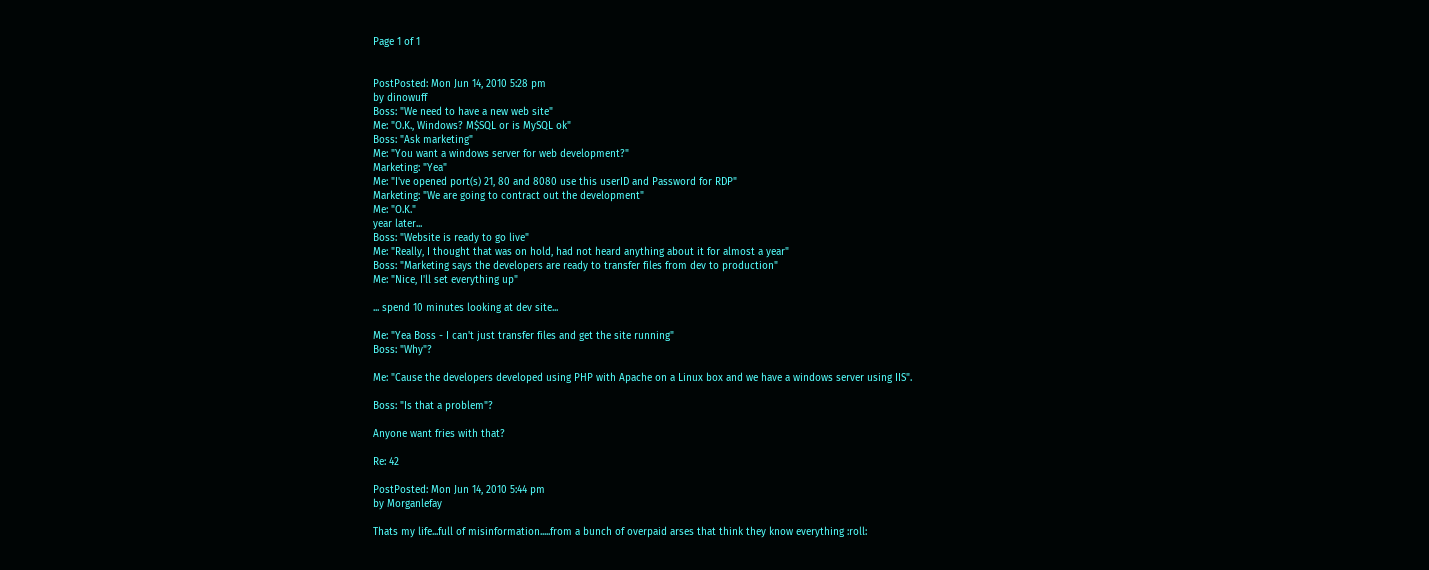Page 1 of 1


PostPosted: Mon Jun 14, 2010 5:28 pm
by dinowuff
Boss: "We need to have a new web site"
Me: "O.K., Windows? M$SQL or is MySQL ok"
Boss: "Ask marketing"
Me: "You want a windows server for web development?"
Marketing: "Yea"
Me: "I've opened port(s) 21, 80 and 8080 use this userID and Password for RDP"
Marketing: "We are going to contract out the development"
Me: "O.K."
year later...
Boss: "Website is ready to go live"
Me: "Really, I thought that was on hold, had not heard anything about it for almost a year"
Boss: "Marketing says the developers are ready to transfer files from dev to production"
Me: "Nice, I'll set everything up"

... spend 10 minutes looking at dev site...

Me: "Yea Boss - I can't just transfer files and get the site running"
Boss: "Why"?

Me: "Cause the developers developed using PHP with Apache on a Linux box and we have a windows server using IIS".

Boss: "Is that a problem"?

Anyone want fries with that?

Re: 42

PostPosted: Mon Jun 14, 2010 5:44 pm
by Morganlefay

Thats my life...full of misinformation.....from a bunch of overpaid arses that think they know everything :roll: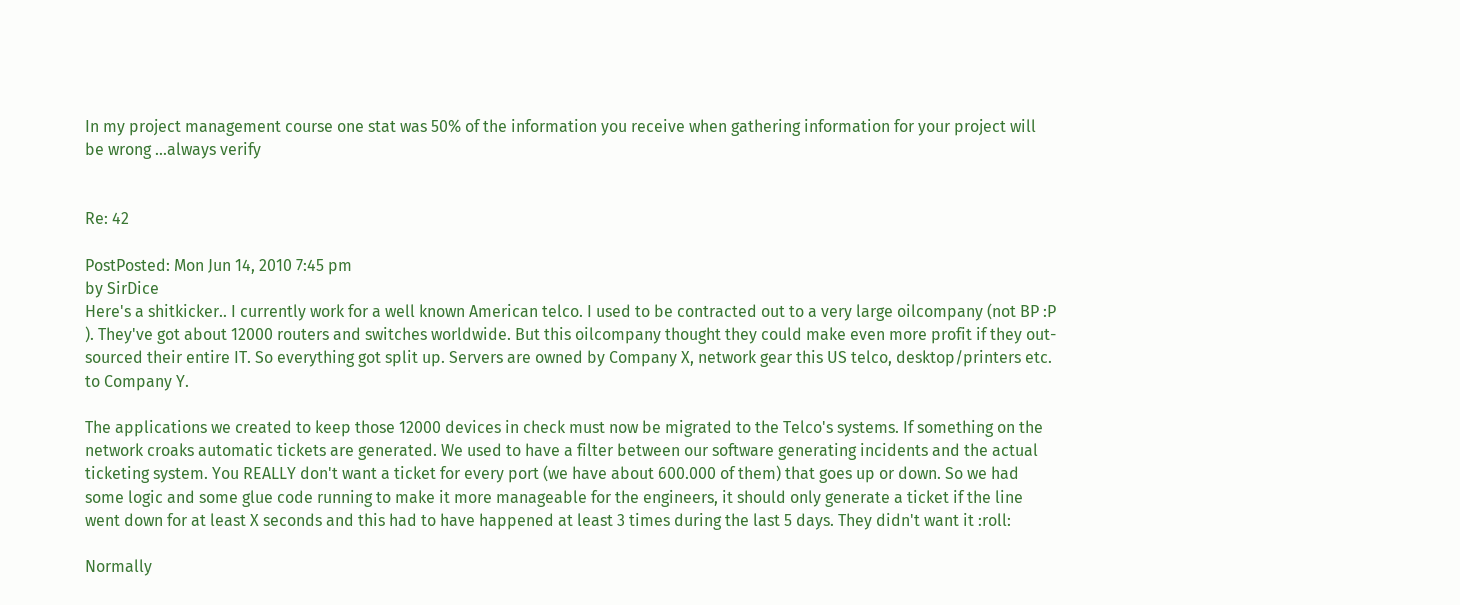In my project management course one stat was 50% of the information you receive when gathering information for your project will be wrong ...always verify


Re: 42

PostPosted: Mon Jun 14, 2010 7:45 pm
by SirDice
Here's a shitkicker.. I currently work for a well known American telco. I used to be contracted out to a very large oilcompany (not BP :P ). They've got about 12000 routers and switches worldwide. But this oilcompany thought they could make even more profit if they out-sourced their entire IT. So everything got split up. Servers are owned by Company X, network gear this US telco, desktop/printers etc. to Company Y.

The applications we created to keep those 12000 devices in check must now be migrated to the Telco's systems. If something on the network croaks automatic tickets are generated. We used to have a filter between our software generating incidents and the actual ticketing system. You REALLY don't want a ticket for every port (we have about 600.000 of them) that goes up or down. So we had some logic and some glue code running to make it more manageable for the engineers, it should only generate a ticket if the line went down for at least X seconds and this had to have happened at least 3 times during the last 5 days. They didn't want it :roll:

Normally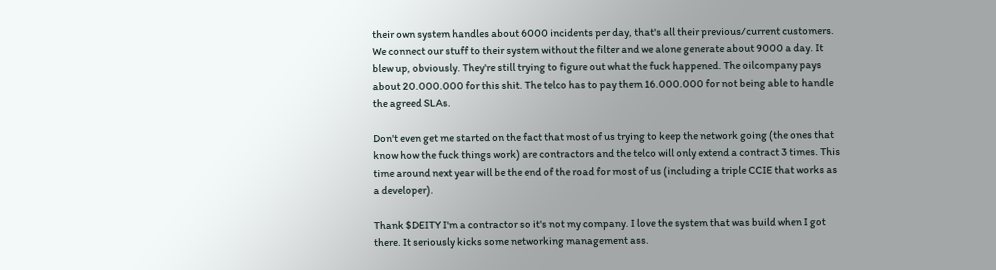their own system handles about 6000 incidents per day, that's all their previous/current customers. We connect our stuff to their system without the filter and we alone generate about 9000 a day. It blew up, obviously. They're still trying to figure out what the fuck happened. The oilcompany pays about 20.000.000 for this shit. The telco has to pay them 16.000.000 for not being able to handle the agreed SLAs.

Don't even get me started on the fact that most of us trying to keep the network going (the ones that know how the fuck things work) are contractors and the telco will only extend a contract 3 times. This time around next year will be the end of the road for most of us (including a triple CCIE that works as a developer).

Thank $DEITY I'm a contractor so it's not my company. I love the system that was build when I got there. It seriously kicks some networking management ass.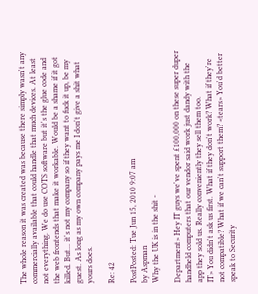The whole reason it was created was because there simply wasn't any commercially available that could handle that much devices. At least not everything. We do use COTS software but it's the glue code and the web frontends that make it workable. Would be a shame if it got killed. But... it's not my company so if they want to fuck it up, be my guest. As long as my own company pays me I don't give a shit what yours does.

Re: 42

PostPosted: Tue Jun 15, 2010 9:07 am
by Aspman
Why the UK is in the shit -

Department> Hey IT guys we've spent £100,000 on these super duper handheld computers that our vendor said work just dandy with the app they sold us. Really conveniently they sell them too.
IT> You didn't ask us first. What if they don't work? What if they're not compatible? What if we can't support them? <tears> You'd better speak to Security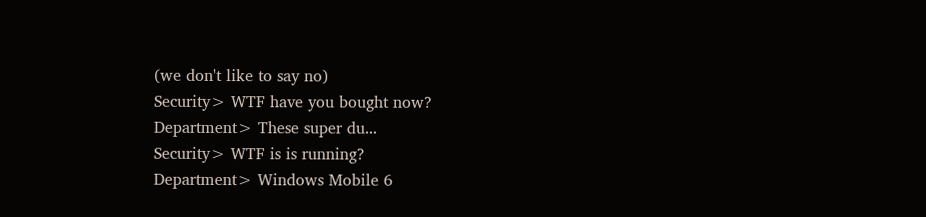(we don't like to say no)
Security> WTF have you bought now?
Department> These super du...
Security> WTF is is running?
Department> Windows Mobile 6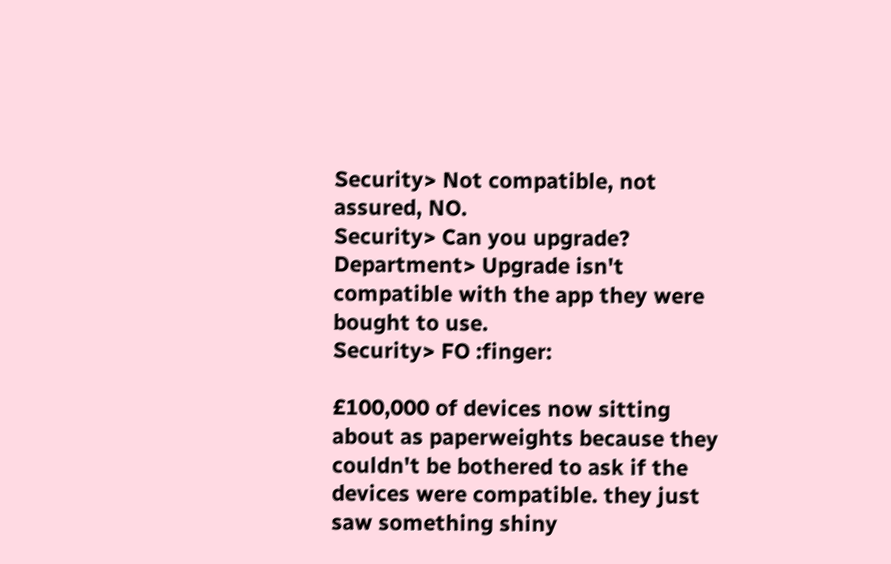Security> Not compatible, not assured, NO.
Security> Can you upgrade?
Department> Upgrade isn't compatible with the app they were bought to use.
Security> FO :finger:

£100,000 of devices now sitting about as paperweights because they couldn't be bothered to ask if the devices were compatible. they just saw something shiny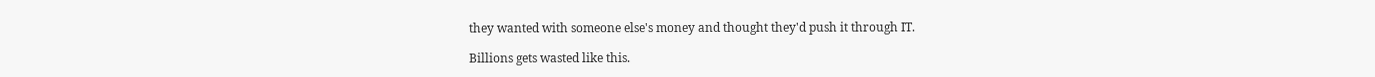they wanted with someone else's money and thought they'd push it through IT.

Billions gets wasted like this.